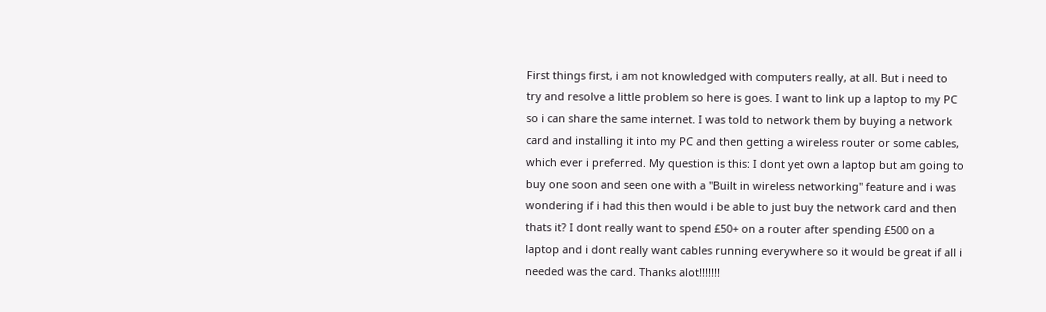First things first, i am not knowledged with computers really, at all. But i need to try and resolve a little problem so here is goes. I want to link up a laptop to my PC so i can share the same internet. I was told to network them by buying a network card and installing it into my PC and then getting a wireless router or some cables, which ever i preferred. My question is this: I dont yet own a laptop but am going to buy one soon and seen one with a "Built in wireless networking" feature and i was wondering if i had this then would i be able to just buy the network card and then thats it? I dont really want to spend £50+ on a router after spending £500 on a laptop and i dont really want cables running everywhere so it would be great if all i needed was the card. Thanks alot!!!!!!!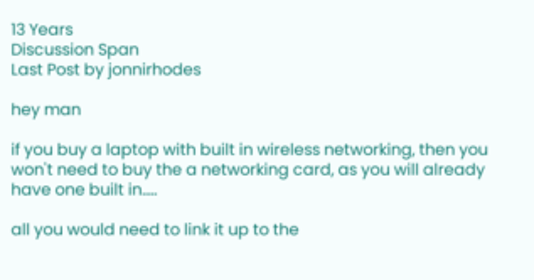13 Years
Discussion Span
Last Post by jonnirhodes

hey man

if you buy a laptop with built in wireless networking, then you won't need to buy the a networking card, as you will already have one built in.....

all you would need to link it up to the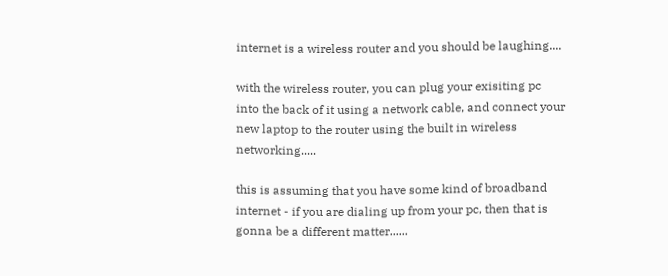internet is a wireless router and you should be laughing....

with the wireless router, you can plug your exisiting pc into the back of it using a network cable, and connect your new laptop to the router using the built in wireless networking.....

this is assuming that you have some kind of broadband internet - if you are dialing up from your pc, then that is gonna be a different matter......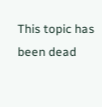This topic has been dead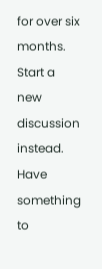for over six months. Start a new discussion instead.
Have something to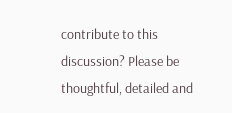contribute to this discussion? Please be thoughtful, detailed and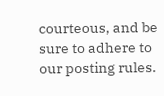courteous, and be sure to adhere to our posting rules.